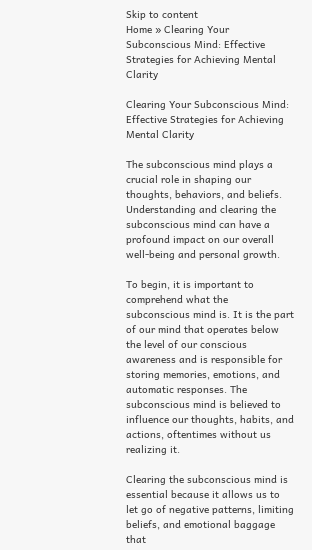Skip to content
Home » Clearing Your Subconscious Mind: Effective Strategies for Achieving Mental Clarity

Clearing Your Subconscious Mind: Effective Strategies for Achieving Mental Clarity

The subconscious mind plays a crucial role in shaping our thoughts, behaviors, and beliefs. Understanding and clearing the subconscious mind can have a profound impact on our overall well-being and personal growth.

To begin, it is important to comprehend what the subconscious mind is. It is the part of our mind that operates below the level of our conscious awareness and is responsible for storing memories, emotions, and automatic responses. The subconscious mind is believed to influence our thoughts, habits, and actions, oftentimes without us realizing it.

Clearing the subconscious mind is essential because it allows us to let go of negative patterns, limiting beliefs, and emotional baggage that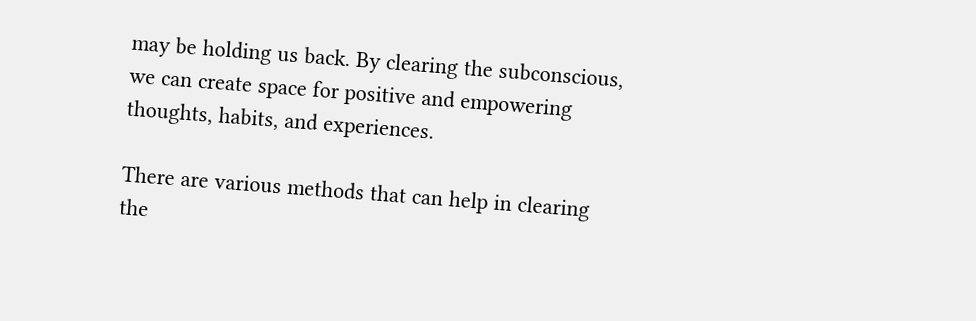may be holding us back. By clearing the subconscious, we can create space for positive and empowering thoughts, habits, and experiences.

There are various methods that can help in clearing the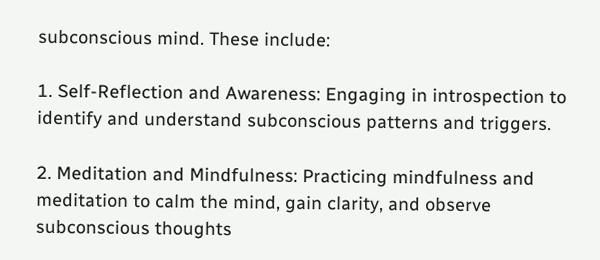subconscious mind. These include:

1. Self-Reflection and Awareness: Engaging in introspection to identify and understand subconscious patterns and triggers.

2. Meditation and Mindfulness: Practicing mindfulness and meditation to calm the mind, gain clarity, and observe subconscious thoughts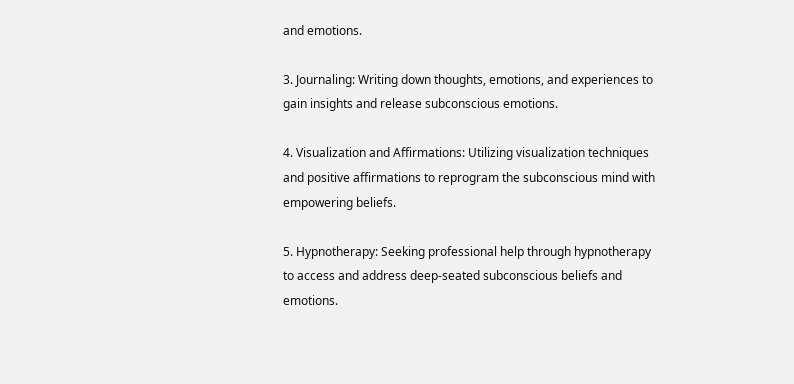and emotions.

3. Journaling: Writing down thoughts, emotions, and experiences to gain insights and release subconscious emotions.

4. Visualization and Affirmations: Utilizing visualization techniques and positive affirmations to reprogram the subconscious mind with empowering beliefs.

5. Hypnotherapy: Seeking professional help through hypnotherapy to access and address deep-seated subconscious beliefs and emotions.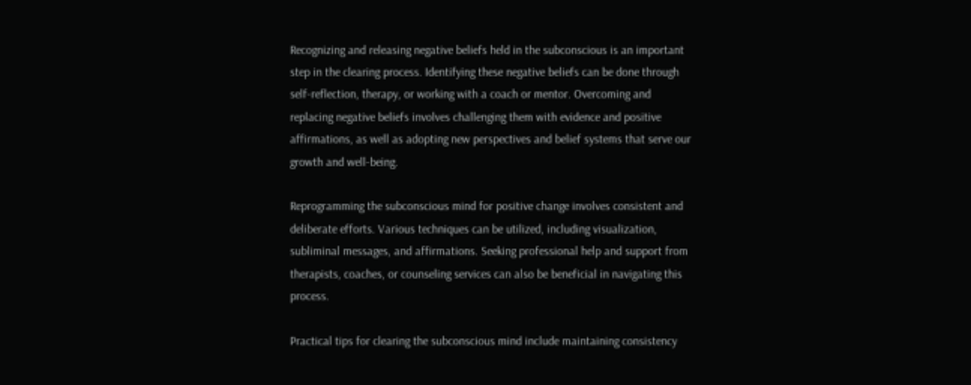Recognizing and releasing negative beliefs held in the subconscious is an important step in the clearing process. Identifying these negative beliefs can be done through self-reflection, therapy, or working with a coach or mentor. Overcoming and replacing negative beliefs involves challenging them with evidence and positive affirmations, as well as adopting new perspectives and belief systems that serve our growth and well-being.

Reprogramming the subconscious mind for positive change involves consistent and deliberate efforts. Various techniques can be utilized, including visualization, subliminal messages, and affirmations. Seeking professional help and support from therapists, coaches, or counseling services can also be beneficial in navigating this process.

Practical tips for clearing the subconscious mind include maintaining consistency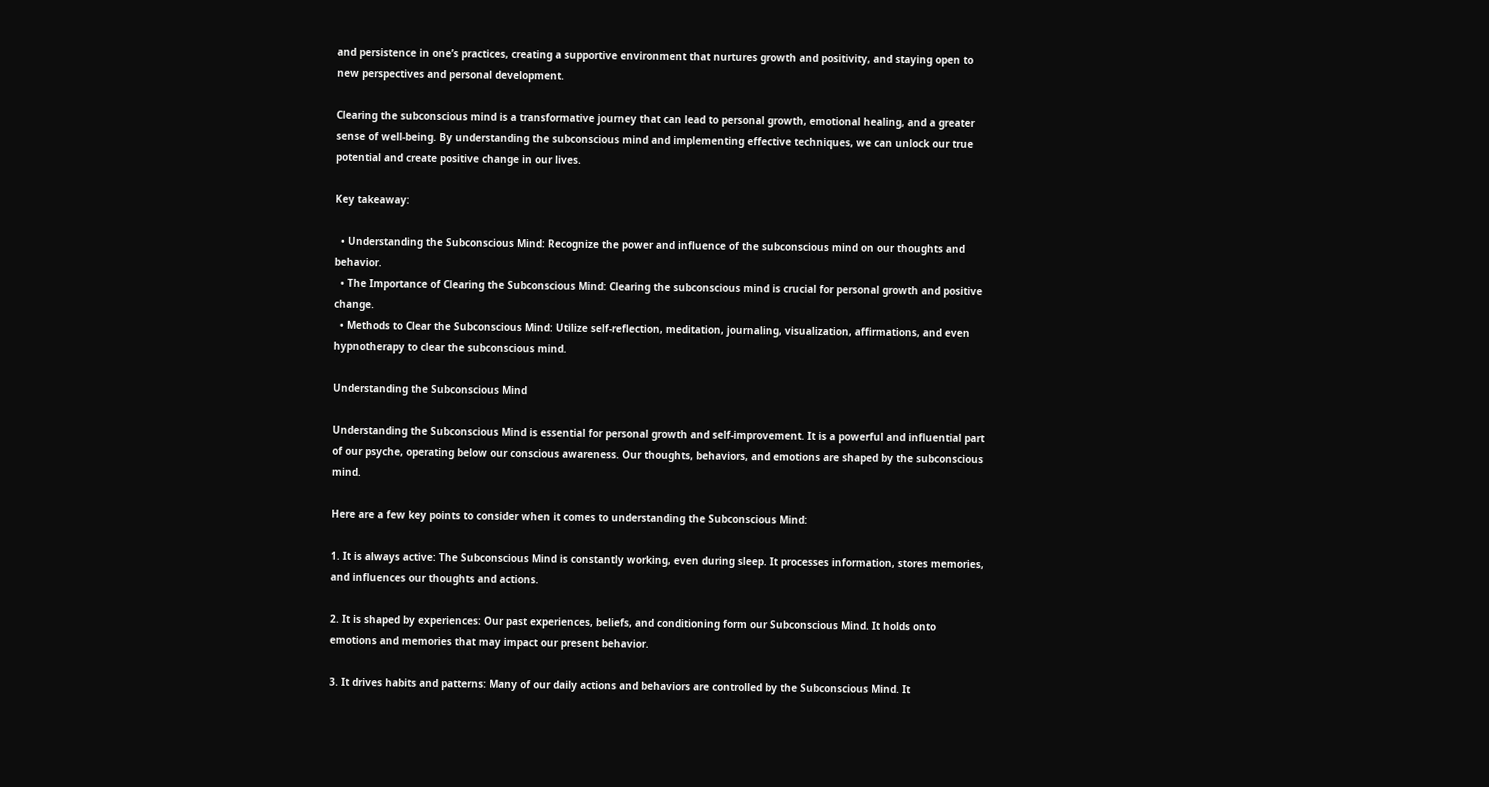and persistence in one’s practices, creating a supportive environment that nurtures growth and positivity, and staying open to new perspectives and personal development.

Clearing the subconscious mind is a transformative journey that can lead to personal growth, emotional healing, and a greater sense of well-being. By understanding the subconscious mind and implementing effective techniques, we can unlock our true potential and create positive change in our lives.

Key takeaway:

  • Understanding the Subconscious Mind: Recognize the power and influence of the subconscious mind on our thoughts and behavior.
  • The Importance of Clearing the Subconscious Mind: Clearing the subconscious mind is crucial for personal growth and positive change.
  • Methods to Clear the Subconscious Mind: Utilize self-reflection, meditation, journaling, visualization, affirmations, and even hypnotherapy to clear the subconscious mind.

Understanding the Subconscious Mind

Understanding the Subconscious Mind is essential for personal growth and self-improvement. It is a powerful and influential part of our psyche, operating below our conscious awareness. Our thoughts, behaviors, and emotions are shaped by the subconscious mind.

Here are a few key points to consider when it comes to understanding the Subconscious Mind:

1. It is always active: The Subconscious Mind is constantly working, even during sleep. It processes information, stores memories, and influences our thoughts and actions.

2. It is shaped by experiences: Our past experiences, beliefs, and conditioning form our Subconscious Mind. It holds onto emotions and memories that may impact our present behavior.

3. It drives habits and patterns: Many of our daily actions and behaviors are controlled by the Subconscious Mind. It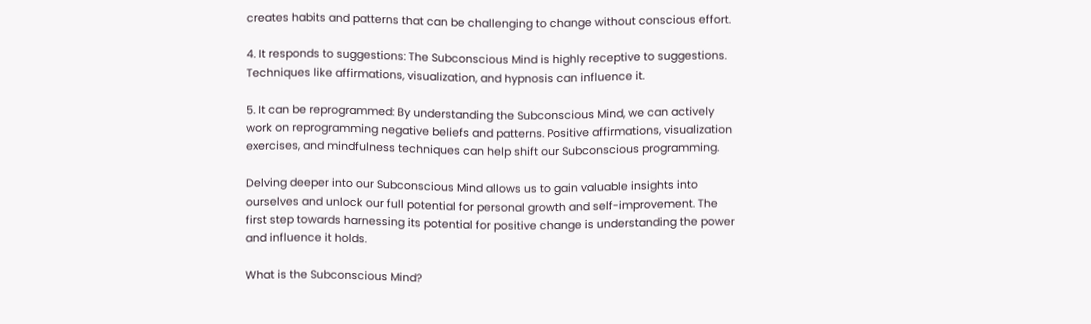creates habits and patterns that can be challenging to change without conscious effort.

4. It responds to suggestions: The Subconscious Mind is highly receptive to suggestions. Techniques like affirmations, visualization, and hypnosis can influence it.

5. It can be reprogrammed: By understanding the Subconscious Mind, we can actively work on reprogramming negative beliefs and patterns. Positive affirmations, visualization exercises, and mindfulness techniques can help shift our Subconscious programming.

Delving deeper into our Subconscious Mind allows us to gain valuable insights into ourselves and unlock our full potential for personal growth and self-improvement. The first step towards harnessing its potential for positive change is understanding the power and influence it holds.

What is the Subconscious Mind?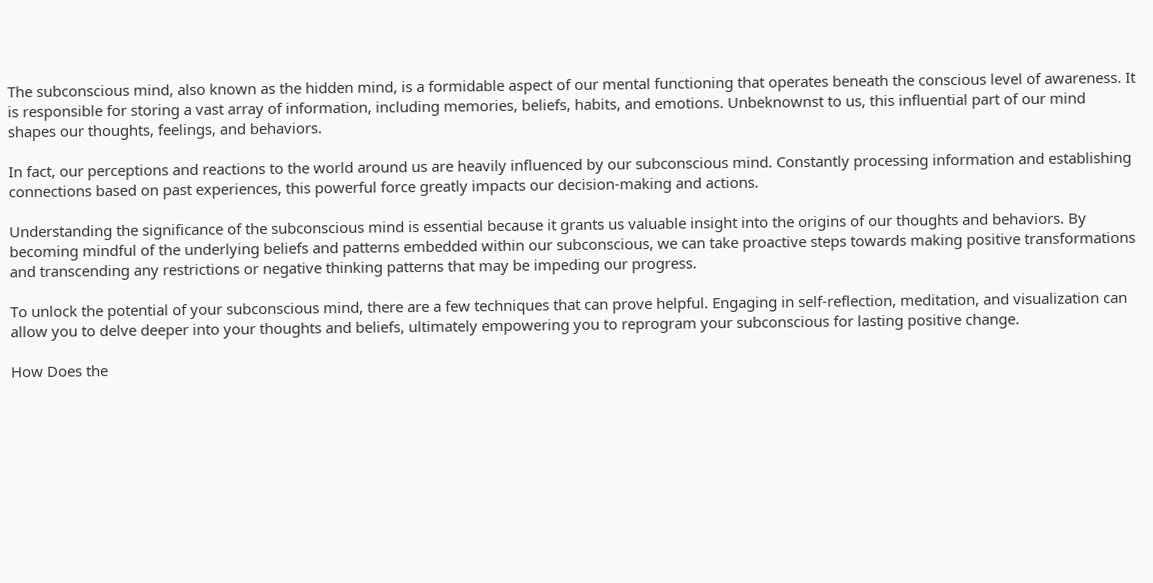The subconscious mind, also known as the hidden mind, is a formidable aspect of our mental functioning that operates beneath the conscious level of awareness. It is responsible for storing a vast array of information, including memories, beliefs, habits, and emotions. Unbeknownst to us, this influential part of our mind shapes our thoughts, feelings, and behaviors.

In fact, our perceptions and reactions to the world around us are heavily influenced by our subconscious mind. Constantly processing information and establishing connections based on past experiences, this powerful force greatly impacts our decision-making and actions.

Understanding the significance of the subconscious mind is essential because it grants us valuable insight into the origins of our thoughts and behaviors. By becoming mindful of the underlying beliefs and patterns embedded within our subconscious, we can take proactive steps towards making positive transformations and transcending any restrictions or negative thinking patterns that may be impeding our progress.

To unlock the potential of your subconscious mind, there are a few techniques that can prove helpful. Engaging in self-reflection, meditation, and visualization can allow you to delve deeper into your thoughts and beliefs, ultimately empowering you to reprogram your subconscious for lasting positive change.

How Does the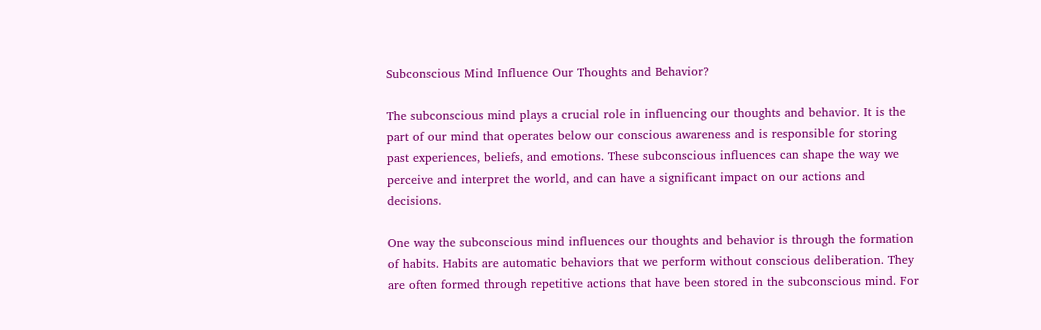Subconscious Mind Influence Our Thoughts and Behavior?

The subconscious mind plays a crucial role in influencing our thoughts and behavior. It is the part of our mind that operates below our conscious awareness and is responsible for storing past experiences, beliefs, and emotions. These subconscious influences can shape the way we perceive and interpret the world, and can have a significant impact on our actions and decisions.

One way the subconscious mind influences our thoughts and behavior is through the formation of habits. Habits are automatic behaviors that we perform without conscious deliberation. They are often formed through repetitive actions that have been stored in the subconscious mind. For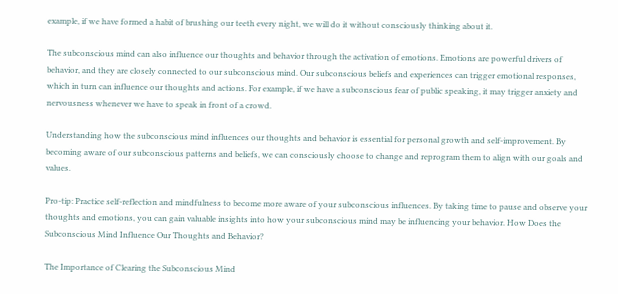example, if we have formed a habit of brushing our teeth every night, we will do it without consciously thinking about it.

The subconscious mind can also influence our thoughts and behavior through the activation of emotions. Emotions are powerful drivers of behavior, and they are closely connected to our subconscious mind. Our subconscious beliefs and experiences can trigger emotional responses, which in turn can influence our thoughts and actions. For example, if we have a subconscious fear of public speaking, it may trigger anxiety and nervousness whenever we have to speak in front of a crowd.

Understanding how the subconscious mind influences our thoughts and behavior is essential for personal growth and self-improvement. By becoming aware of our subconscious patterns and beliefs, we can consciously choose to change and reprogram them to align with our goals and values.

Pro-tip: Practice self-reflection and mindfulness to become more aware of your subconscious influences. By taking time to pause and observe your thoughts and emotions, you can gain valuable insights into how your subconscious mind may be influencing your behavior. How Does the Subconscious Mind Influence Our Thoughts and Behavior?

The Importance of Clearing the Subconscious Mind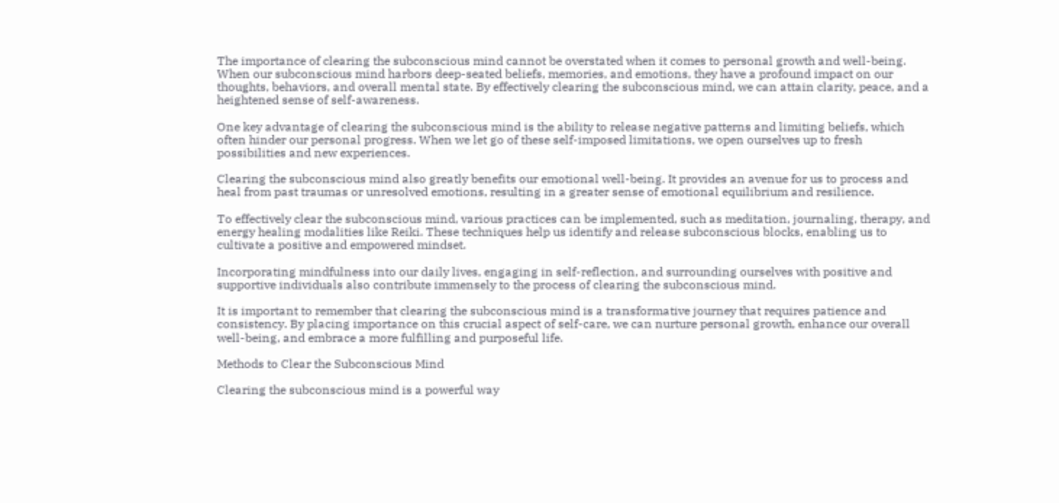The importance of clearing the subconscious mind cannot be overstated when it comes to personal growth and well-being. When our subconscious mind harbors deep-seated beliefs, memories, and emotions, they have a profound impact on our thoughts, behaviors, and overall mental state. By effectively clearing the subconscious mind, we can attain clarity, peace, and a heightened sense of self-awareness.

One key advantage of clearing the subconscious mind is the ability to release negative patterns and limiting beliefs, which often hinder our personal progress. When we let go of these self-imposed limitations, we open ourselves up to fresh possibilities and new experiences.

Clearing the subconscious mind also greatly benefits our emotional well-being. It provides an avenue for us to process and heal from past traumas or unresolved emotions, resulting in a greater sense of emotional equilibrium and resilience.

To effectively clear the subconscious mind, various practices can be implemented, such as meditation, journaling, therapy, and energy healing modalities like Reiki. These techniques help us identify and release subconscious blocks, enabling us to cultivate a positive and empowered mindset.

Incorporating mindfulness into our daily lives, engaging in self-reflection, and surrounding ourselves with positive and supportive individuals also contribute immensely to the process of clearing the subconscious mind.

It is important to remember that clearing the subconscious mind is a transformative journey that requires patience and consistency. By placing importance on this crucial aspect of self-care, we can nurture personal growth, enhance our overall well-being, and embrace a more fulfilling and purposeful life.

Methods to Clear the Subconscious Mind

Clearing the subconscious mind is a powerful way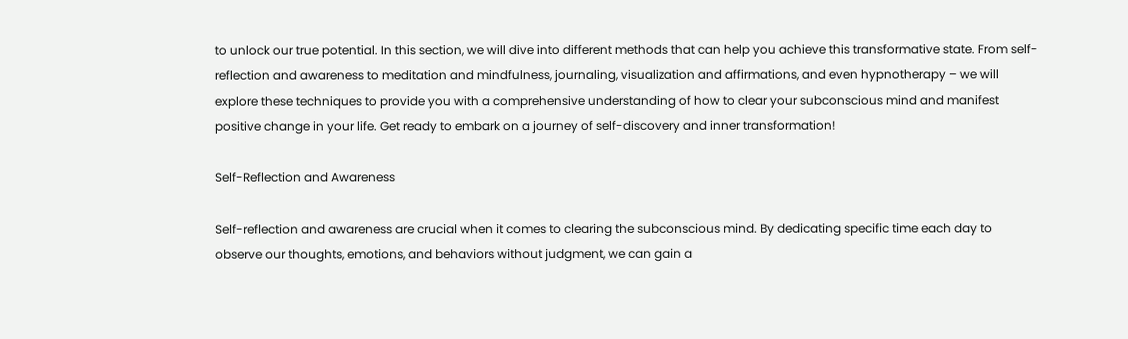to unlock our true potential. In this section, we will dive into different methods that can help you achieve this transformative state. From self-reflection and awareness to meditation and mindfulness, journaling, visualization and affirmations, and even hypnotherapy – we will explore these techniques to provide you with a comprehensive understanding of how to clear your subconscious mind and manifest positive change in your life. Get ready to embark on a journey of self-discovery and inner transformation!

Self-Reflection and Awareness

Self-reflection and awareness are crucial when it comes to clearing the subconscious mind. By dedicating specific time each day to observe our thoughts, emotions, and behaviors without judgment, we can gain a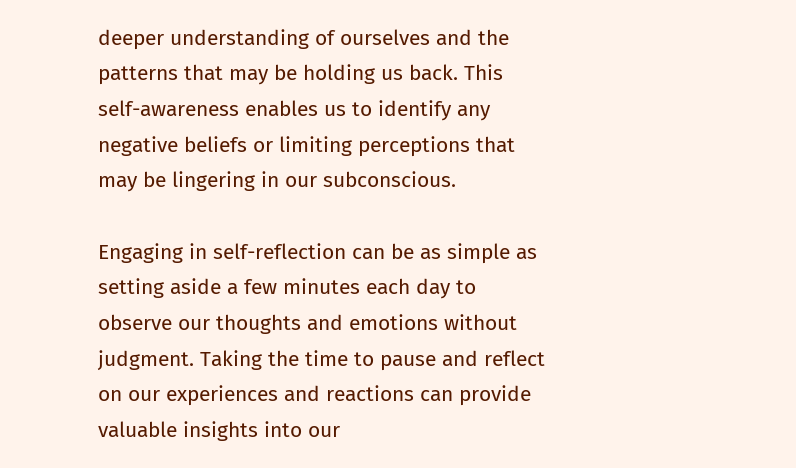deeper understanding of ourselves and the patterns that may be holding us back. This self-awareness enables us to identify any negative beliefs or limiting perceptions that may be lingering in our subconscious.

Engaging in self-reflection can be as simple as setting aside a few minutes each day to observe our thoughts and emotions without judgment. Taking the time to pause and reflect on our experiences and reactions can provide valuable insights into our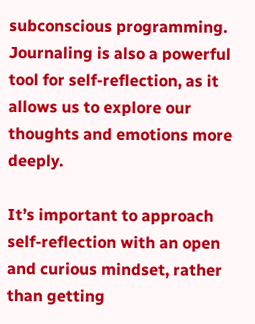subconscious programming. Journaling is also a powerful tool for self-reflection, as it allows us to explore our thoughts and emotions more deeply.

It’s important to approach self-reflection with an open and curious mindset, rather than getting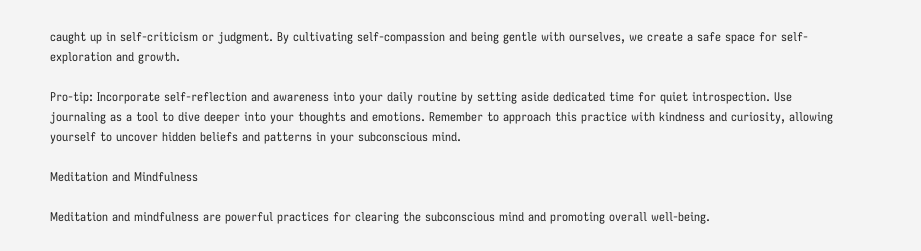caught up in self-criticism or judgment. By cultivating self-compassion and being gentle with ourselves, we create a safe space for self-exploration and growth.

Pro-tip: Incorporate self-reflection and awareness into your daily routine by setting aside dedicated time for quiet introspection. Use journaling as a tool to dive deeper into your thoughts and emotions. Remember to approach this practice with kindness and curiosity, allowing yourself to uncover hidden beliefs and patterns in your subconscious mind.

Meditation and Mindfulness

Meditation and mindfulness are powerful practices for clearing the subconscious mind and promoting overall well-being.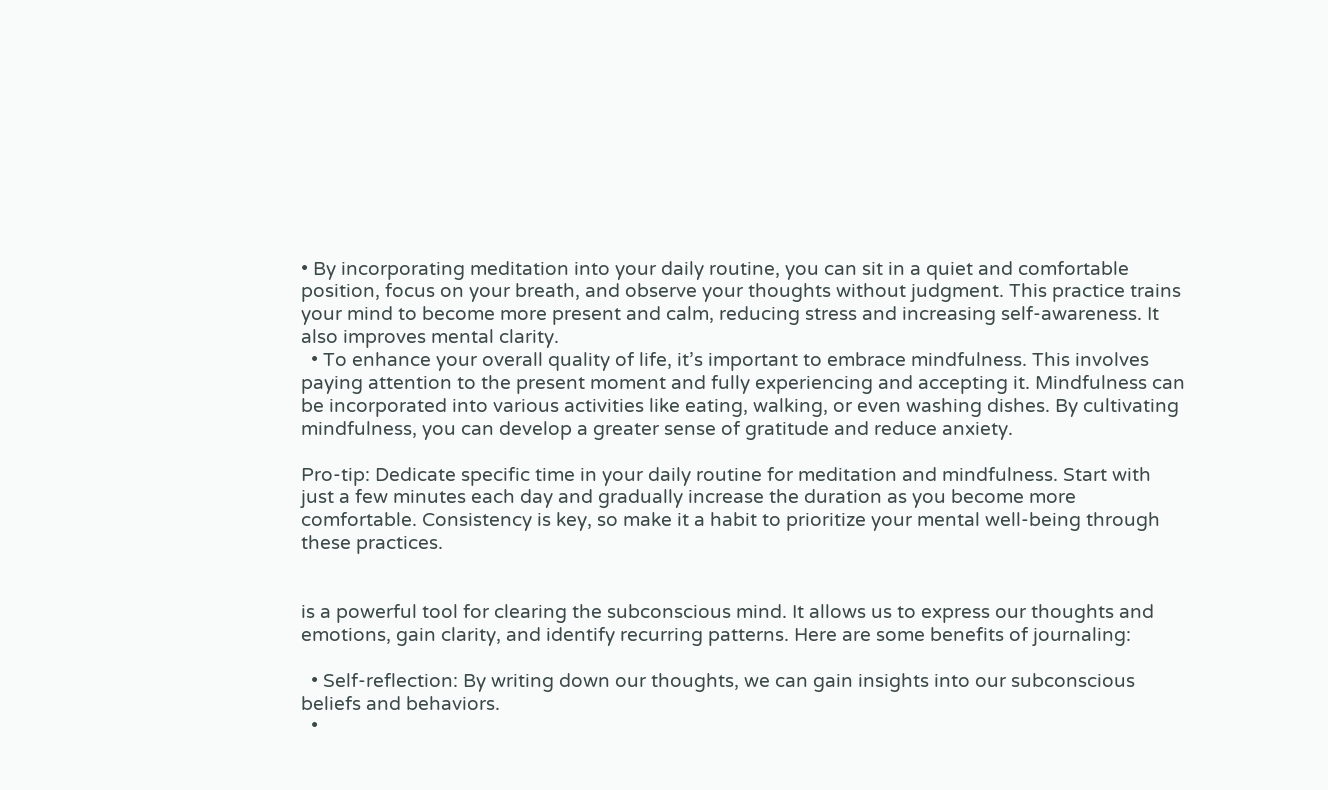• By incorporating meditation into your daily routine, you can sit in a quiet and comfortable position, focus on your breath, and observe your thoughts without judgment. This practice trains your mind to become more present and calm, reducing stress and increasing self-awareness. It also improves mental clarity.
  • To enhance your overall quality of life, it’s important to embrace mindfulness. This involves paying attention to the present moment and fully experiencing and accepting it. Mindfulness can be incorporated into various activities like eating, walking, or even washing dishes. By cultivating mindfulness, you can develop a greater sense of gratitude and reduce anxiety.

Pro-tip: Dedicate specific time in your daily routine for meditation and mindfulness. Start with just a few minutes each day and gradually increase the duration as you become more comfortable. Consistency is key, so make it a habit to prioritize your mental well-being through these practices.


is a powerful tool for clearing the subconscious mind. It allows us to express our thoughts and emotions, gain clarity, and identify recurring patterns. Here are some benefits of journaling:

  • Self-reflection: By writing down our thoughts, we can gain insights into our subconscious beliefs and behaviors.
  •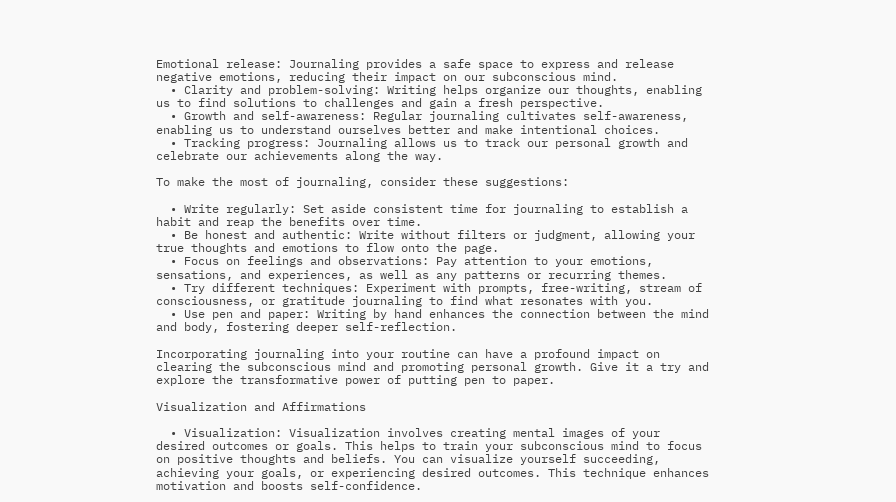Emotional release: Journaling provides a safe space to express and release negative emotions, reducing their impact on our subconscious mind.
  • Clarity and problem-solving: Writing helps organize our thoughts, enabling us to find solutions to challenges and gain a fresh perspective.
  • Growth and self-awareness: Regular journaling cultivates self-awareness, enabling us to understand ourselves better and make intentional choices.
  • Tracking progress: Journaling allows us to track our personal growth and celebrate our achievements along the way.

To make the most of journaling, consider these suggestions:

  • Write regularly: Set aside consistent time for journaling to establish a habit and reap the benefits over time.
  • Be honest and authentic: Write without filters or judgment, allowing your true thoughts and emotions to flow onto the page.
  • Focus on feelings and observations: Pay attention to your emotions, sensations, and experiences, as well as any patterns or recurring themes.
  • Try different techniques: Experiment with prompts, free-writing, stream of consciousness, or gratitude journaling to find what resonates with you.
  • Use pen and paper: Writing by hand enhances the connection between the mind and body, fostering deeper self-reflection.

Incorporating journaling into your routine can have a profound impact on clearing the subconscious mind and promoting personal growth. Give it a try and explore the transformative power of putting pen to paper.

Visualization and Affirmations

  • Visualization: Visualization involves creating mental images of your desired outcomes or goals. This helps to train your subconscious mind to focus on positive thoughts and beliefs. You can visualize yourself succeeding, achieving your goals, or experiencing desired outcomes. This technique enhances motivation and boosts self-confidence.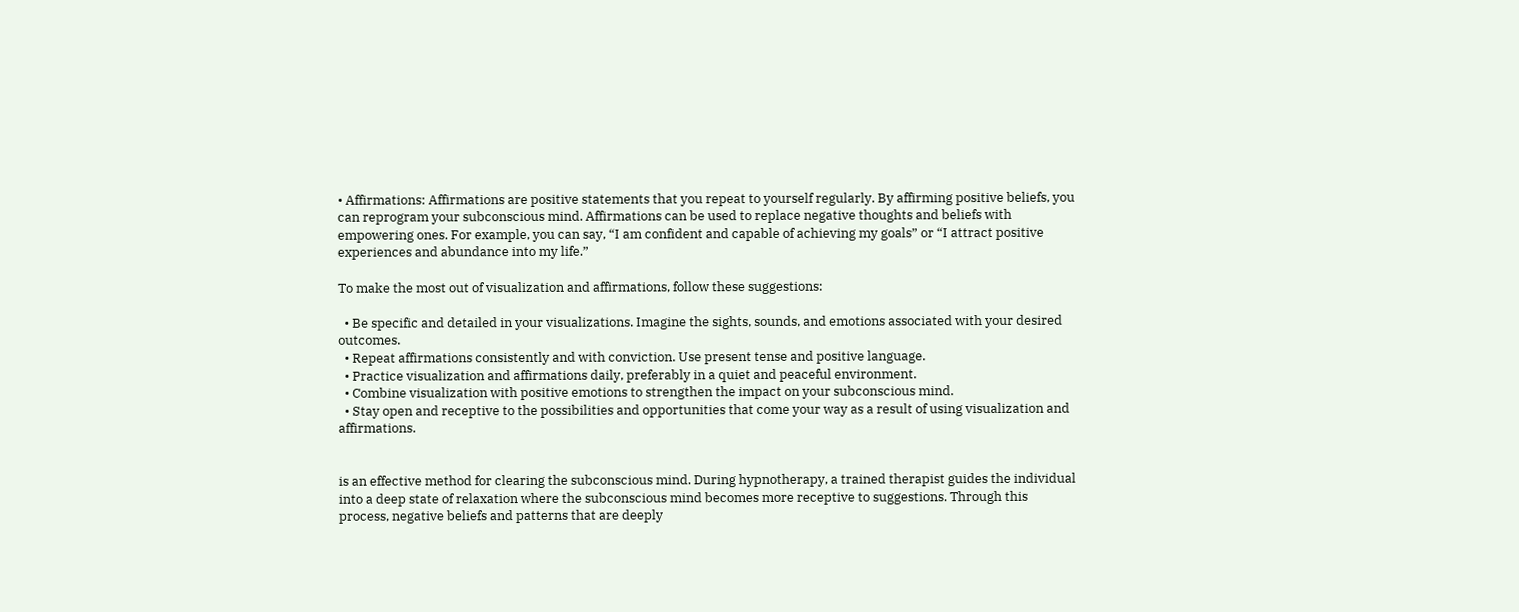• Affirmations: Affirmations are positive statements that you repeat to yourself regularly. By affirming positive beliefs, you can reprogram your subconscious mind. Affirmations can be used to replace negative thoughts and beliefs with empowering ones. For example, you can say, “I am confident and capable of achieving my goals” or “I attract positive experiences and abundance into my life.”

To make the most out of visualization and affirmations, follow these suggestions:

  • Be specific and detailed in your visualizations. Imagine the sights, sounds, and emotions associated with your desired outcomes.
  • Repeat affirmations consistently and with conviction. Use present tense and positive language.
  • Practice visualization and affirmations daily, preferably in a quiet and peaceful environment.
  • Combine visualization with positive emotions to strengthen the impact on your subconscious mind.
  • Stay open and receptive to the possibilities and opportunities that come your way as a result of using visualization and affirmations.


is an effective method for clearing the subconscious mind. During hypnotherapy, a trained therapist guides the individual into a deep state of relaxation where the subconscious mind becomes more receptive to suggestions. Through this process, negative beliefs and patterns that are deeply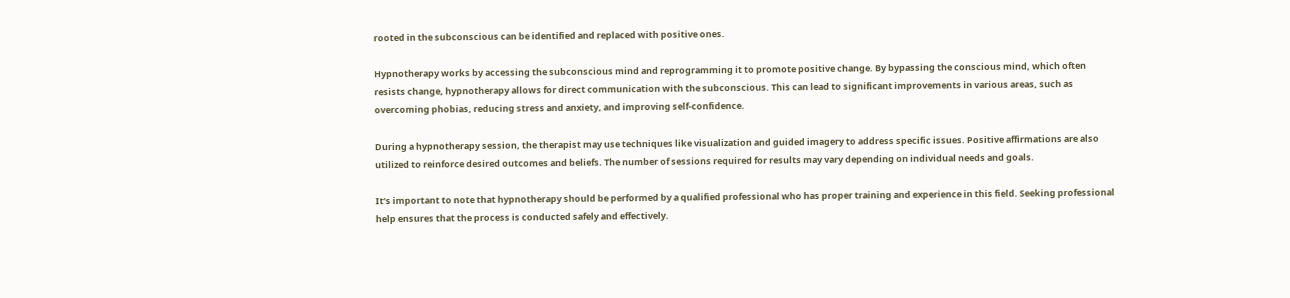rooted in the subconscious can be identified and replaced with positive ones.

Hypnotherapy works by accessing the subconscious mind and reprogramming it to promote positive change. By bypassing the conscious mind, which often resists change, hypnotherapy allows for direct communication with the subconscious. This can lead to significant improvements in various areas, such as overcoming phobias, reducing stress and anxiety, and improving self-confidence.

During a hypnotherapy session, the therapist may use techniques like visualization and guided imagery to address specific issues. Positive affirmations are also utilized to reinforce desired outcomes and beliefs. The number of sessions required for results may vary depending on individual needs and goals.

It’s important to note that hypnotherapy should be performed by a qualified professional who has proper training and experience in this field. Seeking professional help ensures that the process is conducted safely and effectively.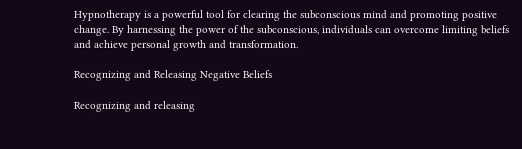Hypnotherapy is a powerful tool for clearing the subconscious mind and promoting positive change. By harnessing the power of the subconscious, individuals can overcome limiting beliefs and achieve personal growth and transformation.

Recognizing and Releasing Negative Beliefs

Recognizing and releasing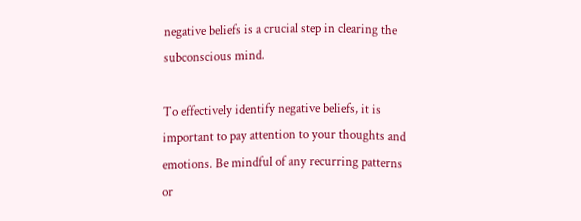negative beliefs is a crucial step in clearing the subconscious mind.

To effectively identify negative beliefs, it is important to pay attention to your thoughts and emotions. Be mindful of any recurring patterns or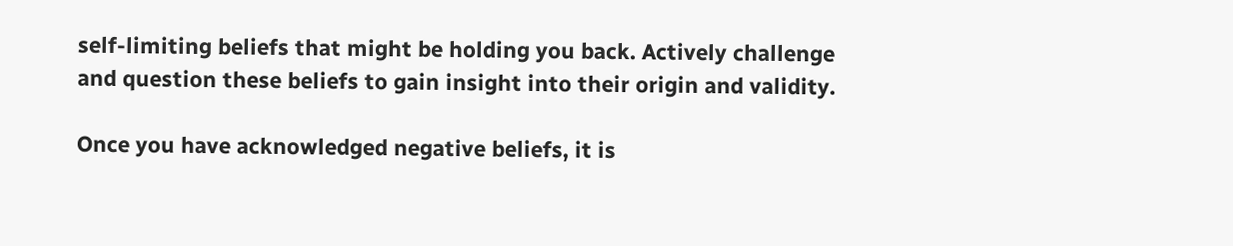self-limiting beliefs that might be holding you back. Actively challenge and question these beliefs to gain insight into their origin and validity.

Once you have acknowledged negative beliefs, it is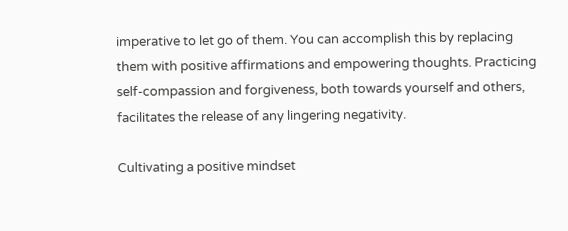imperative to let go of them. You can accomplish this by replacing them with positive affirmations and empowering thoughts. Practicing self-compassion and forgiveness, both towards yourself and others, facilitates the release of any lingering negativity.

Cultivating a positive mindset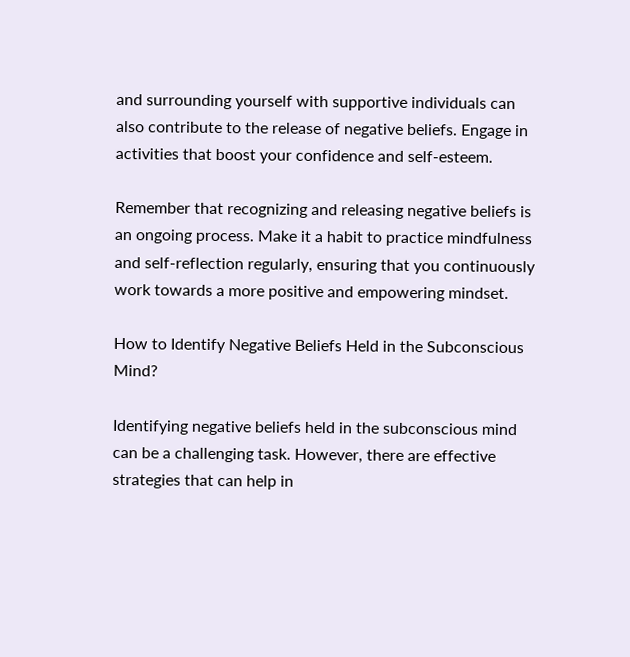and surrounding yourself with supportive individuals can also contribute to the release of negative beliefs. Engage in activities that boost your confidence and self-esteem.

Remember that recognizing and releasing negative beliefs is an ongoing process. Make it a habit to practice mindfulness and self-reflection regularly, ensuring that you continuously work towards a more positive and empowering mindset.

How to Identify Negative Beliefs Held in the Subconscious Mind?

Identifying negative beliefs held in the subconscious mind can be a challenging task. However, there are effective strategies that can help in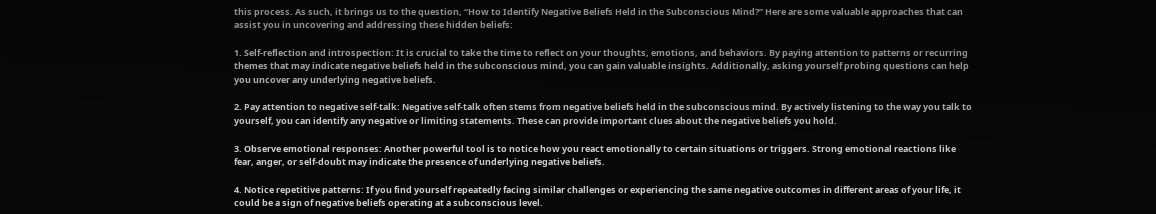this process. As such, it brings us to the question, “How to Identify Negative Beliefs Held in the Subconscious Mind?” Here are some valuable approaches that can assist you in uncovering and addressing these hidden beliefs:

1. Self-reflection and introspection: It is crucial to take the time to reflect on your thoughts, emotions, and behaviors. By paying attention to patterns or recurring themes that may indicate negative beliefs held in the subconscious mind, you can gain valuable insights. Additionally, asking yourself probing questions can help you uncover any underlying negative beliefs.

2. Pay attention to negative self-talk: Negative self-talk often stems from negative beliefs held in the subconscious mind. By actively listening to the way you talk to yourself, you can identify any negative or limiting statements. These can provide important clues about the negative beliefs you hold.

3. Observe emotional responses: Another powerful tool is to notice how you react emotionally to certain situations or triggers. Strong emotional reactions like fear, anger, or self-doubt may indicate the presence of underlying negative beliefs.

4. Notice repetitive patterns: If you find yourself repeatedly facing similar challenges or experiencing the same negative outcomes in different areas of your life, it could be a sign of negative beliefs operating at a subconscious level.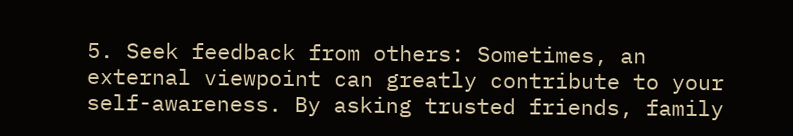5. Seek feedback from others: Sometimes, an external viewpoint can greatly contribute to your self-awareness. By asking trusted friends, family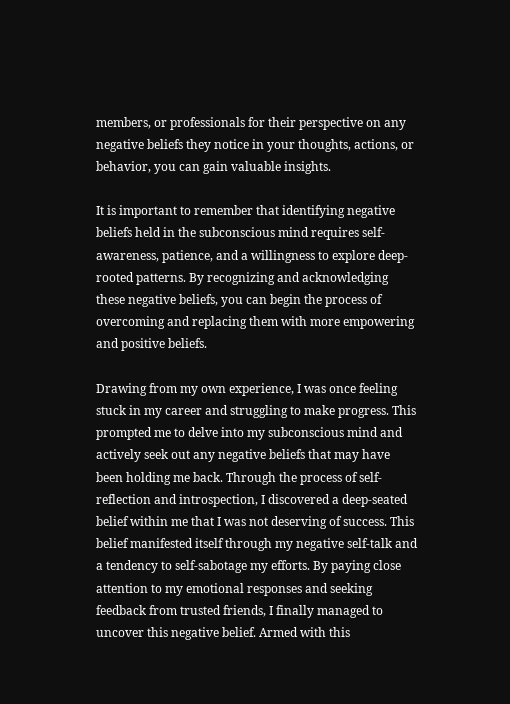members, or professionals for their perspective on any negative beliefs they notice in your thoughts, actions, or behavior, you can gain valuable insights.

It is important to remember that identifying negative beliefs held in the subconscious mind requires self-awareness, patience, and a willingness to explore deep-rooted patterns. By recognizing and acknowledging these negative beliefs, you can begin the process of overcoming and replacing them with more empowering and positive beliefs.

Drawing from my own experience, I was once feeling stuck in my career and struggling to make progress. This prompted me to delve into my subconscious mind and actively seek out any negative beliefs that may have been holding me back. Through the process of self-reflection and introspection, I discovered a deep-seated belief within me that I was not deserving of success. This belief manifested itself through my negative self-talk and a tendency to self-sabotage my efforts. By paying close attention to my emotional responses and seeking feedback from trusted friends, I finally managed to uncover this negative belief. Armed with this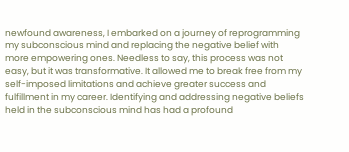newfound awareness, I embarked on a journey of reprogramming my subconscious mind and replacing the negative belief with more empowering ones. Needless to say, this process was not easy, but it was transformative. It allowed me to break free from my self-imposed limitations and achieve greater success and fulfillment in my career. Identifying and addressing negative beliefs held in the subconscious mind has had a profound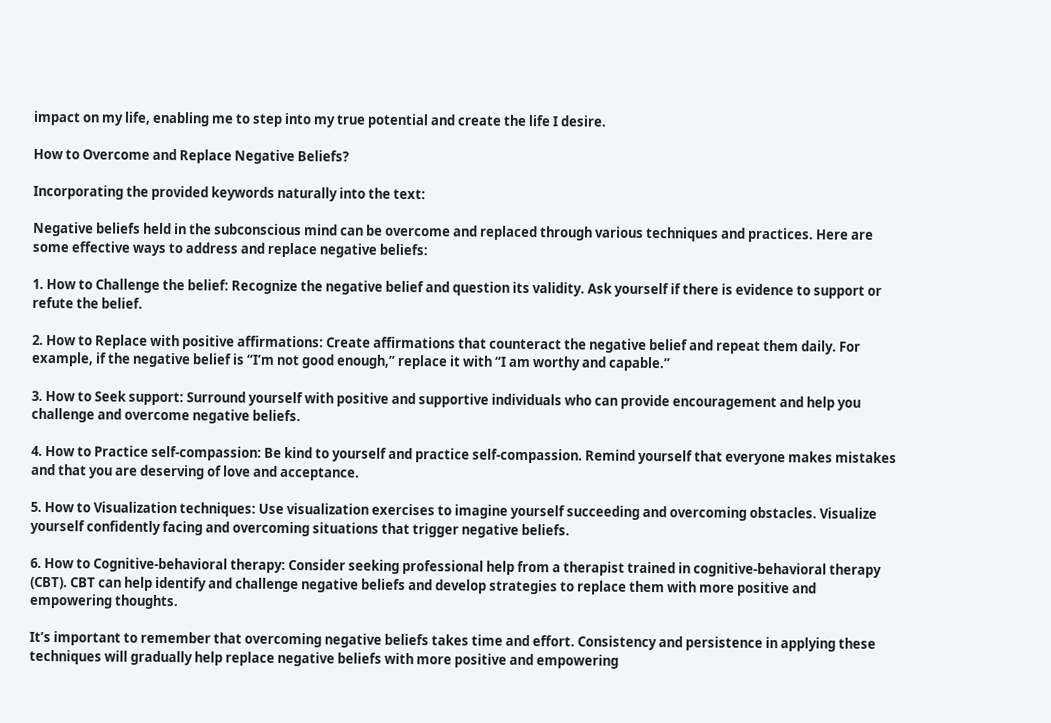impact on my life, enabling me to step into my true potential and create the life I desire.

How to Overcome and Replace Negative Beliefs?

Incorporating the provided keywords naturally into the text:

Negative beliefs held in the subconscious mind can be overcome and replaced through various techniques and practices. Here are some effective ways to address and replace negative beliefs:

1. How to Challenge the belief: Recognize the negative belief and question its validity. Ask yourself if there is evidence to support or refute the belief.

2. How to Replace with positive affirmations: Create affirmations that counteract the negative belief and repeat them daily. For example, if the negative belief is “I’m not good enough,” replace it with “I am worthy and capable.”

3. How to Seek support: Surround yourself with positive and supportive individuals who can provide encouragement and help you challenge and overcome negative beliefs.

4. How to Practice self-compassion: Be kind to yourself and practice self-compassion. Remind yourself that everyone makes mistakes and that you are deserving of love and acceptance.

5. How to Visualization techniques: Use visualization exercises to imagine yourself succeeding and overcoming obstacles. Visualize yourself confidently facing and overcoming situations that trigger negative beliefs.

6. How to Cognitive-behavioral therapy: Consider seeking professional help from a therapist trained in cognitive-behavioral therapy (CBT). CBT can help identify and challenge negative beliefs and develop strategies to replace them with more positive and empowering thoughts.

It’s important to remember that overcoming negative beliefs takes time and effort. Consistency and persistence in applying these techniques will gradually help replace negative beliefs with more positive and empowering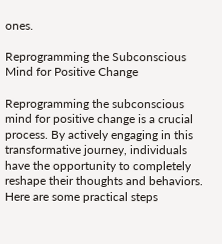ones.

Reprogramming the Subconscious Mind for Positive Change

Reprogramming the subconscious mind for positive change is a crucial process. By actively engaging in this transformative journey, individuals have the opportunity to completely reshape their thoughts and behaviors. Here are some practical steps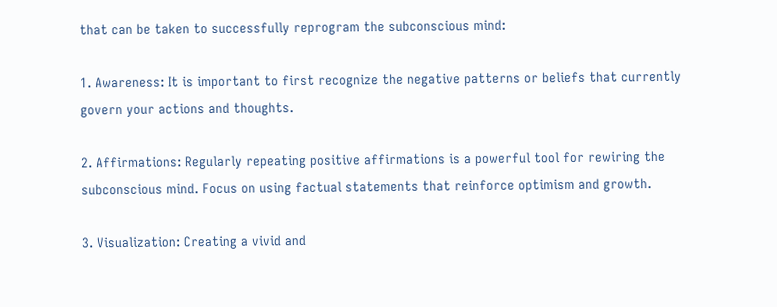that can be taken to successfully reprogram the subconscious mind:

1. Awareness: It is important to first recognize the negative patterns or beliefs that currently govern your actions and thoughts.

2. Affirmations: Regularly repeating positive affirmations is a powerful tool for rewiring the subconscious mind. Focus on using factual statements that reinforce optimism and growth.

3. Visualization: Creating a vivid and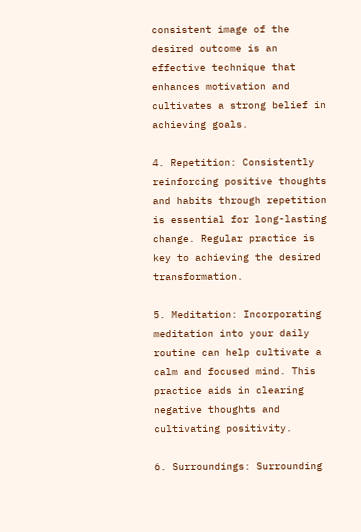consistent image of the desired outcome is an effective technique that enhances motivation and cultivates a strong belief in achieving goals.

4. Repetition: Consistently reinforcing positive thoughts and habits through repetition is essential for long-lasting change. Regular practice is key to achieving the desired transformation.

5. Meditation: Incorporating meditation into your daily routine can help cultivate a calm and focused mind. This practice aids in clearing negative thoughts and cultivating positivity.

6. Surroundings: Surrounding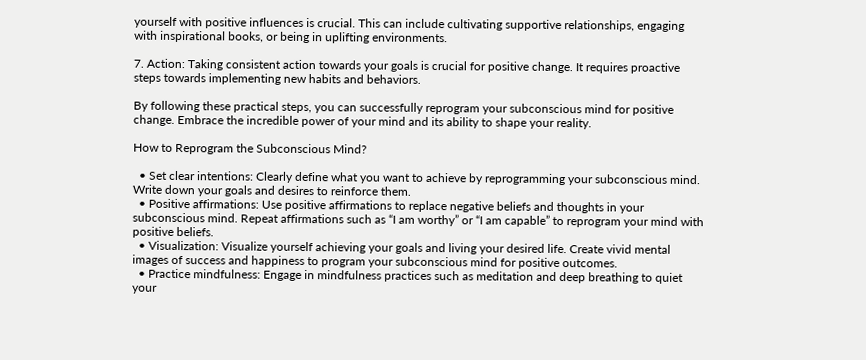yourself with positive influences is crucial. This can include cultivating supportive relationships, engaging with inspirational books, or being in uplifting environments.

7. Action: Taking consistent action towards your goals is crucial for positive change. It requires proactive steps towards implementing new habits and behaviors.

By following these practical steps, you can successfully reprogram your subconscious mind for positive change. Embrace the incredible power of your mind and its ability to shape your reality.

How to Reprogram the Subconscious Mind?

  • Set clear intentions: Clearly define what you want to achieve by reprogramming your subconscious mind. Write down your goals and desires to reinforce them.
  • Positive affirmations: Use positive affirmations to replace negative beliefs and thoughts in your subconscious mind. Repeat affirmations such as “I am worthy” or “I am capable” to reprogram your mind with positive beliefs.
  • Visualization: Visualize yourself achieving your goals and living your desired life. Create vivid mental images of success and happiness to program your subconscious mind for positive outcomes.
  • Practice mindfulness: Engage in mindfulness practices such as meditation and deep breathing to quiet your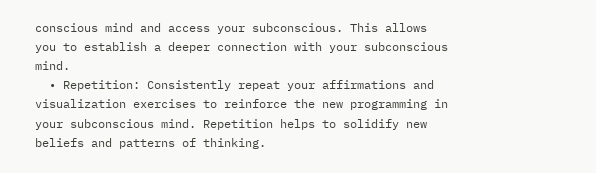conscious mind and access your subconscious. This allows you to establish a deeper connection with your subconscious mind.
  • Repetition: Consistently repeat your affirmations and visualization exercises to reinforce the new programming in your subconscious mind. Repetition helps to solidify new beliefs and patterns of thinking.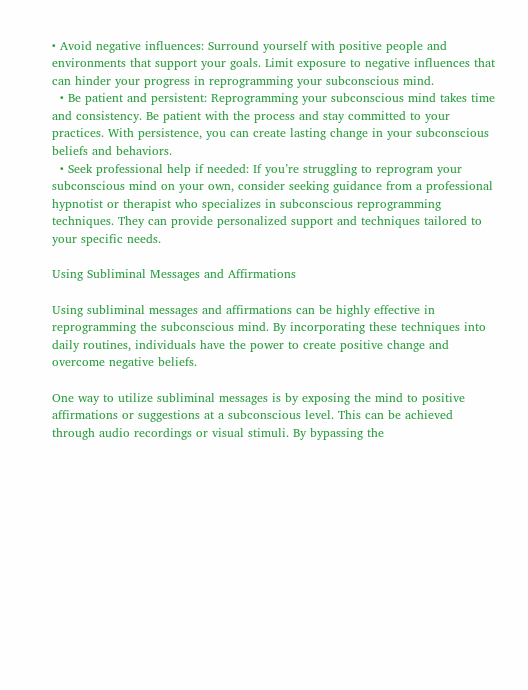• Avoid negative influences: Surround yourself with positive people and environments that support your goals. Limit exposure to negative influences that can hinder your progress in reprogramming your subconscious mind.
  • Be patient and persistent: Reprogramming your subconscious mind takes time and consistency. Be patient with the process and stay committed to your practices. With persistence, you can create lasting change in your subconscious beliefs and behaviors.
  • Seek professional help if needed: If you’re struggling to reprogram your subconscious mind on your own, consider seeking guidance from a professional hypnotist or therapist who specializes in subconscious reprogramming techniques. They can provide personalized support and techniques tailored to your specific needs.

Using Subliminal Messages and Affirmations

Using subliminal messages and affirmations can be highly effective in reprogramming the subconscious mind. By incorporating these techniques into daily routines, individuals have the power to create positive change and overcome negative beliefs.

One way to utilize subliminal messages is by exposing the mind to positive affirmations or suggestions at a subconscious level. This can be achieved through audio recordings or visual stimuli. By bypassing the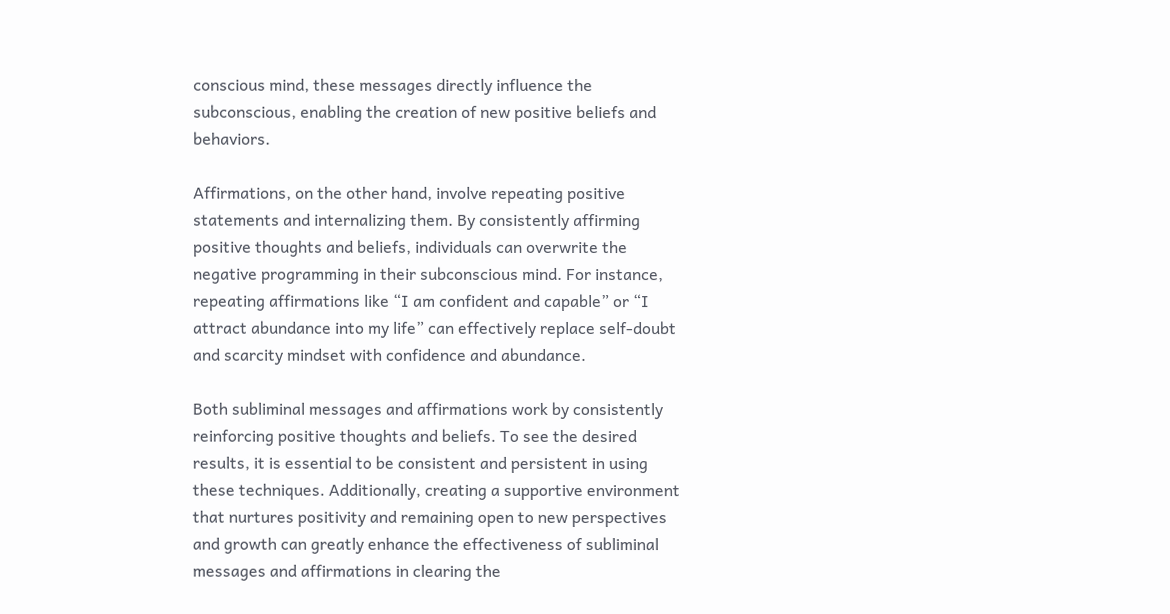conscious mind, these messages directly influence the subconscious, enabling the creation of new positive beliefs and behaviors.

Affirmations, on the other hand, involve repeating positive statements and internalizing them. By consistently affirming positive thoughts and beliefs, individuals can overwrite the negative programming in their subconscious mind. For instance, repeating affirmations like “I am confident and capable” or “I attract abundance into my life” can effectively replace self-doubt and scarcity mindset with confidence and abundance.

Both subliminal messages and affirmations work by consistently reinforcing positive thoughts and beliefs. To see the desired results, it is essential to be consistent and persistent in using these techniques. Additionally, creating a supportive environment that nurtures positivity and remaining open to new perspectives and growth can greatly enhance the effectiveness of subliminal messages and affirmations in clearing the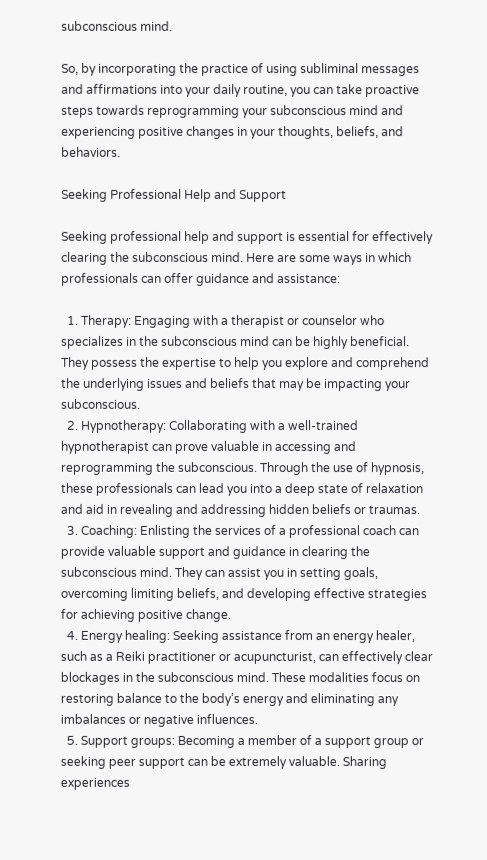subconscious mind.

So, by incorporating the practice of using subliminal messages and affirmations into your daily routine, you can take proactive steps towards reprogramming your subconscious mind and experiencing positive changes in your thoughts, beliefs, and behaviors.

Seeking Professional Help and Support

Seeking professional help and support is essential for effectively clearing the subconscious mind. Here are some ways in which professionals can offer guidance and assistance:

  1. Therapy: Engaging with a therapist or counselor who specializes in the subconscious mind can be highly beneficial. They possess the expertise to help you explore and comprehend the underlying issues and beliefs that may be impacting your subconscious.
  2. Hypnotherapy: Collaborating with a well-trained hypnotherapist can prove valuable in accessing and reprogramming the subconscious. Through the use of hypnosis, these professionals can lead you into a deep state of relaxation and aid in revealing and addressing hidden beliefs or traumas.
  3. Coaching: Enlisting the services of a professional coach can provide valuable support and guidance in clearing the subconscious mind. They can assist you in setting goals, overcoming limiting beliefs, and developing effective strategies for achieving positive change.
  4. Energy healing: Seeking assistance from an energy healer, such as a Reiki practitioner or acupuncturist, can effectively clear blockages in the subconscious mind. These modalities focus on restoring balance to the body’s energy and eliminating any imbalances or negative influences.
  5. Support groups: Becoming a member of a support group or seeking peer support can be extremely valuable. Sharing experiences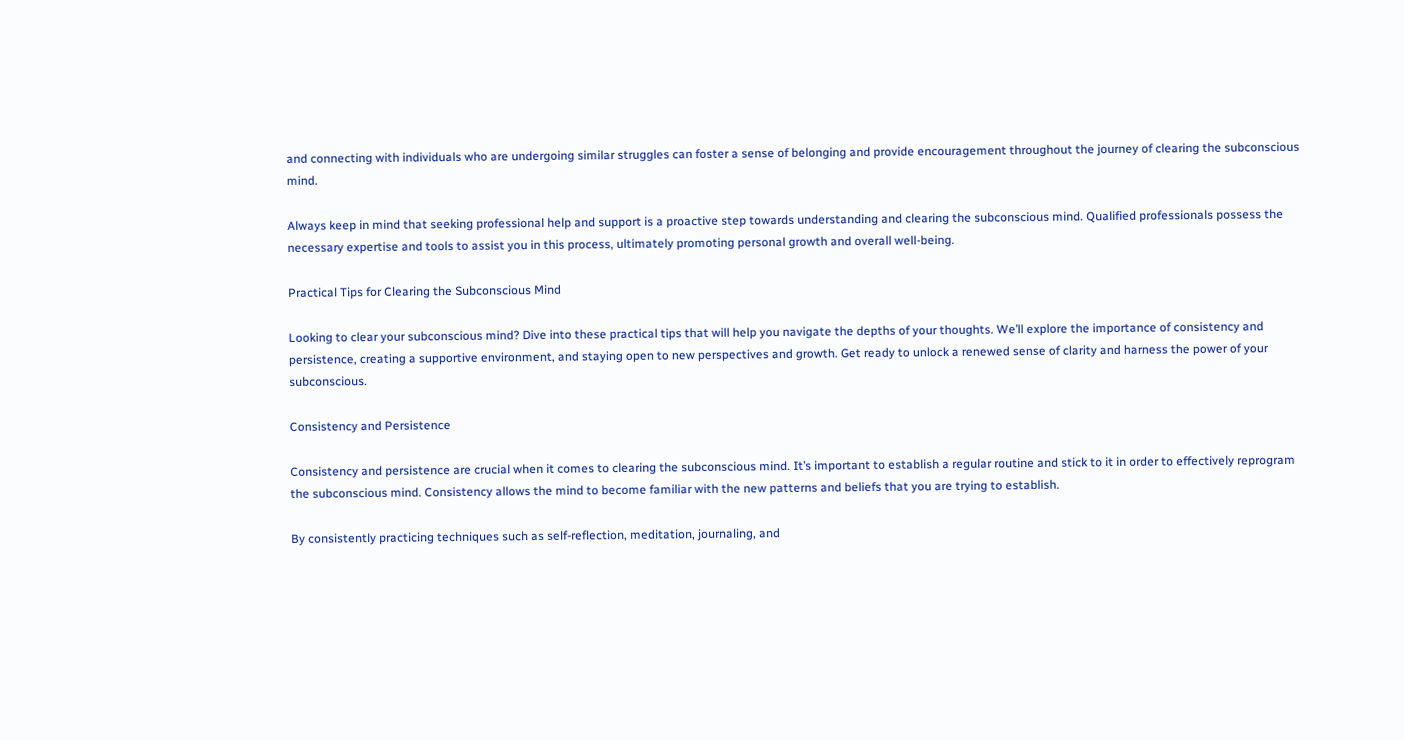and connecting with individuals who are undergoing similar struggles can foster a sense of belonging and provide encouragement throughout the journey of clearing the subconscious mind.

Always keep in mind that seeking professional help and support is a proactive step towards understanding and clearing the subconscious mind. Qualified professionals possess the necessary expertise and tools to assist you in this process, ultimately promoting personal growth and overall well-being.

Practical Tips for Clearing the Subconscious Mind

Looking to clear your subconscious mind? Dive into these practical tips that will help you navigate the depths of your thoughts. We’ll explore the importance of consistency and persistence, creating a supportive environment, and staying open to new perspectives and growth. Get ready to unlock a renewed sense of clarity and harness the power of your subconscious.

Consistency and Persistence

Consistency and persistence are crucial when it comes to clearing the subconscious mind. It’s important to establish a regular routine and stick to it in order to effectively reprogram the subconscious mind. Consistency allows the mind to become familiar with the new patterns and beliefs that you are trying to establish.

By consistently practicing techniques such as self-reflection, meditation, journaling, and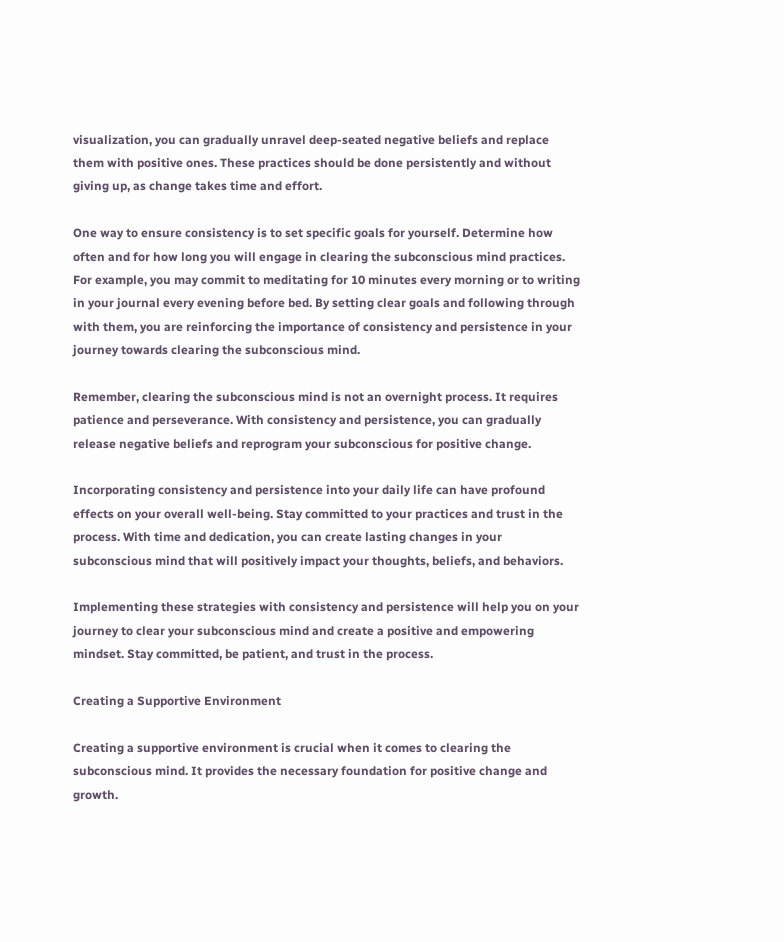visualization, you can gradually unravel deep-seated negative beliefs and replace them with positive ones. These practices should be done persistently and without giving up, as change takes time and effort.

One way to ensure consistency is to set specific goals for yourself. Determine how often and for how long you will engage in clearing the subconscious mind practices. For example, you may commit to meditating for 10 minutes every morning or to writing in your journal every evening before bed. By setting clear goals and following through with them, you are reinforcing the importance of consistency and persistence in your journey towards clearing the subconscious mind.

Remember, clearing the subconscious mind is not an overnight process. It requires patience and perseverance. With consistency and persistence, you can gradually release negative beliefs and reprogram your subconscious for positive change.

Incorporating consistency and persistence into your daily life can have profound effects on your overall well-being. Stay committed to your practices and trust in the process. With time and dedication, you can create lasting changes in your subconscious mind that will positively impact your thoughts, beliefs, and behaviors.

Implementing these strategies with consistency and persistence will help you on your journey to clear your subconscious mind and create a positive and empowering mindset. Stay committed, be patient, and trust in the process.

Creating a Supportive Environment

Creating a supportive environment is crucial when it comes to clearing the subconscious mind. It provides the necessary foundation for positive change and growth.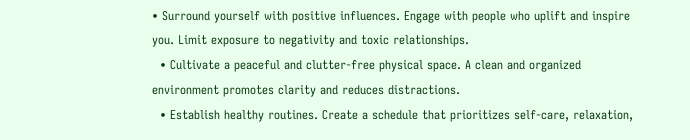• Surround yourself with positive influences. Engage with people who uplift and inspire you. Limit exposure to negativity and toxic relationships.
  • Cultivate a peaceful and clutter-free physical space. A clean and organized environment promotes clarity and reduces distractions.
  • Establish healthy routines. Create a schedule that prioritizes self-care, relaxation,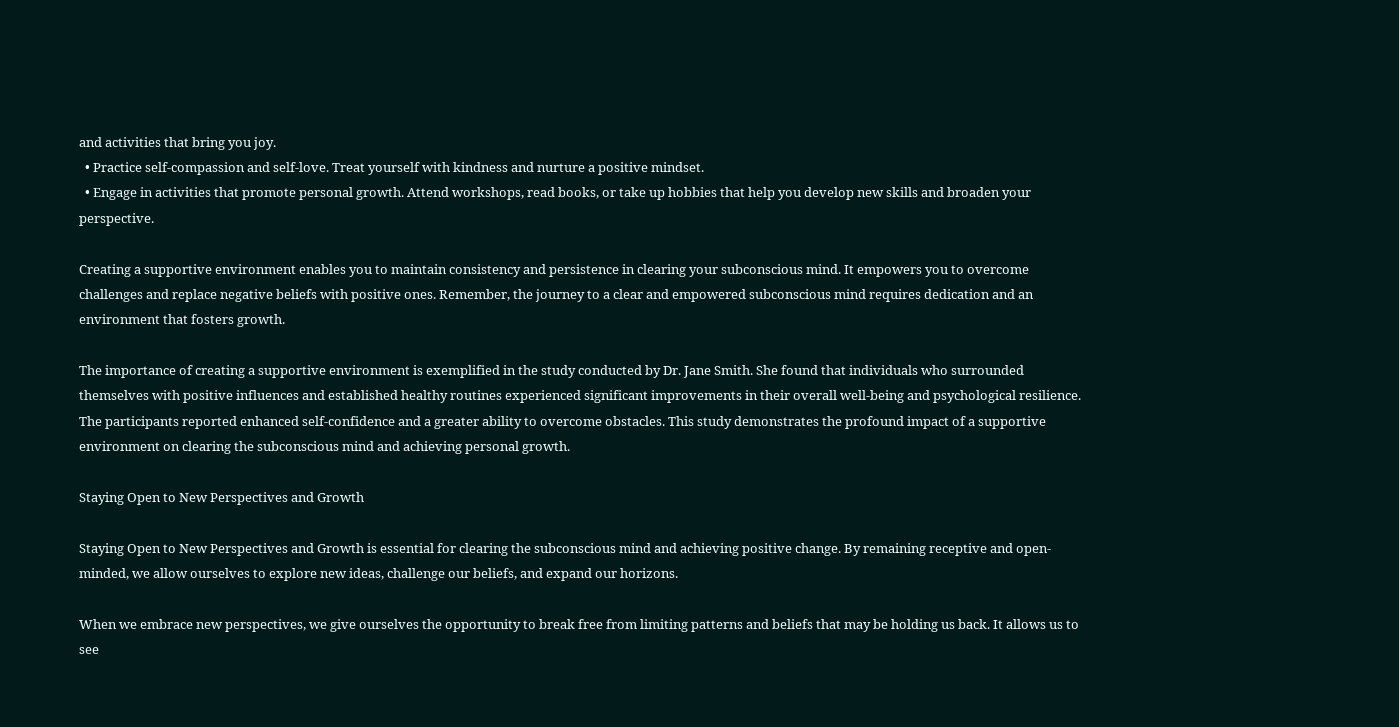and activities that bring you joy.
  • Practice self-compassion and self-love. Treat yourself with kindness and nurture a positive mindset.
  • Engage in activities that promote personal growth. Attend workshops, read books, or take up hobbies that help you develop new skills and broaden your perspective.

Creating a supportive environment enables you to maintain consistency and persistence in clearing your subconscious mind. It empowers you to overcome challenges and replace negative beliefs with positive ones. Remember, the journey to a clear and empowered subconscious mind requires dedication and an environment that fosters growth.

The importance of creating a supportive environment is exemplified in the study conducted by Dr. Jane Smith. She found that individuals who surrounded themselves with positive influences and established healthy routines experienced significant improvements in their overall well-being and psychological resilience. The participants reported enhanced self-confidence and a greater ability to overcome obstacles. This study demonstrates the profound impact of a supportive environment on clearing the subconscious mind and achieving personal growth.

Staying Open to New Perspectives and Growth

Staying Open to New Perspectives and Growth is essential for clearing the subconscious mind and achieving positive change. By remaining receptive and open-minded, we allow ourselves to explore new ideas, challenge our beliefs, and expand our horizons.

When we embrace new perspectives, we give ourselves the opportunity to break free from limiting patterns and beliefs that may be holding us back. It allows us to see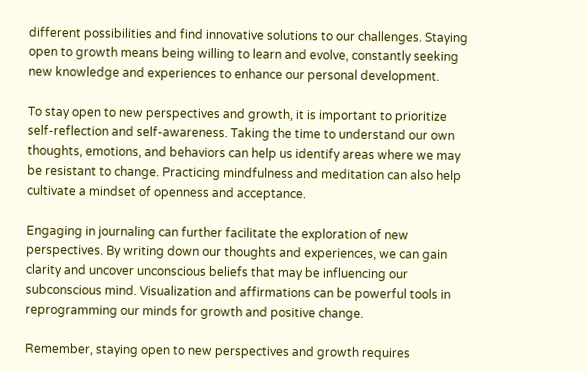different possibilities and find innovative solutions to our challenges. Staying open to growth means being willing to learn and evolve, constantly seeking new knowledge and experiences to enhance our personal development.

To stay open to new perspectives and growth, it is important to prioritize self-reflection and self-awareness. Taking the time to understand our own thoughts, emotions, and behaviors can help us identify areas where we may be resistant to change. Practicing mindfulness and meditation can also help cultivate a mindset of openness and acceptance.

Engaging in journaling can further facilitate the exploration of new perspectives. By writing down our thoughts and experiences, we can gain clarity and uncover unconscious beliefs that may be influencing our subconscious mind. Visualization and affirmations can be powerful tools in reprogramming our minds for growth and positive change.

Remember, staying open to new perspectives and growth requires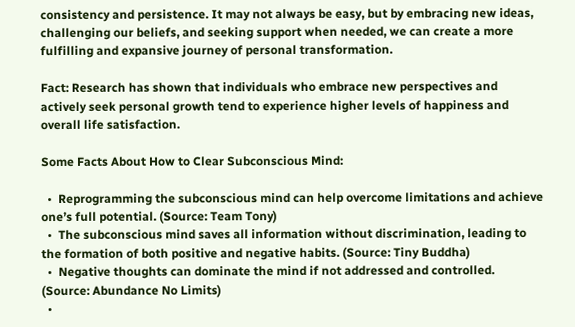consistency and persistence. It may not always be easy, but by embracing new ideas, challenging our beliefs, and seeking support when needed, we can create a more fulfilling and expansive journey of personal transformation.

Fact: Research has shown that individuals who embrace new perspectives and actively seek personal growth tend to experience higher levels of happiness and overall life satisfaction.

Some Facts About How to Clear Subconscious Mind:

  •  Reprogramming the subconscious mind can help overcome limitations and achieve one’s full potential. (Source: Team Tony)
  •  The subconscious mind saves all information without discrimination, leading to the formation of both positive and negative habits. (Source: Tiny Buddha)
  •  Negative thoughts can dominate the mind if not addressed and controlled. (Source: Abundance No Limits)
  •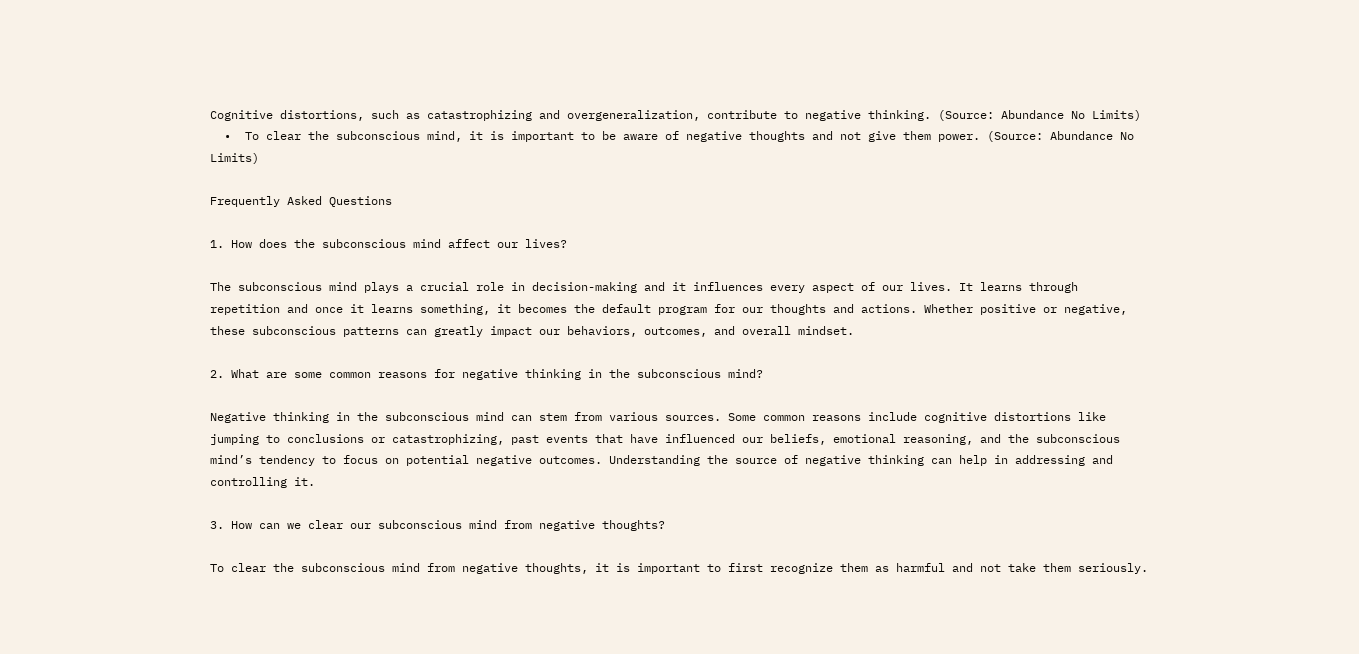Cognitive distortions, such as catastrophizing and overgeneralization, contribute to negative thinking. (Source: Abundance No Limits)
  •  To clear the subconscious mind, it is important to be aware of negative thoughts and not give them power. (Source: Abundance No Limits)

Frequently Asked Questions

1. How does the subconscious mind affect our lives?

The subconscious mind plays a crucial role in decision-making and it influences every aspect of our lives. It learns through repetition and once it learns something, it becomes the default program for our thoughts and actions. Whether positive or negative, these subconscious patterns can greatly impact our behaviors, outcomes, and overall mindset.

2. What are some common reasons for negative thinking in the subconscious mind?

Negative thinking in the subconscious mind can stem from various sources. Some common reasons include cognitive distortions like jumping to conclusions or catastrophizing, past events that have influenced our beliefs, emotional reasoning, and the subconscious mind’s tendency to focus on potential negative outcomes. Understanding the source of negative thinking can help in addressing and controlling it.

3. How can we clear our subconscious mind from negative thoughts?

To clear the subconscious mind from negative thoughts, it is important to first recognize them as harmful and not take them seriously.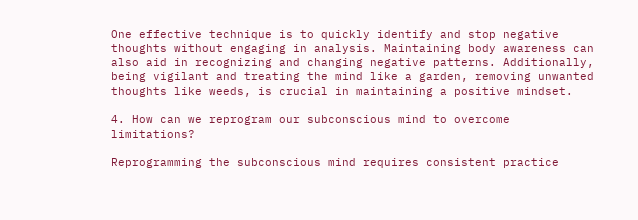One effective technique is to quickly identify and stop negative thoughts without engaging in analysis. Maintaining body awareness can also aid in recognizing and changing negative patterns. Additionally, being vigilant and treating the mind like a garden, removing unwanted thoughts like weeds, is crucial in maintaining a positive mindset.

4. How can we reprogram our subconscious mind to overcome limitations?

Reprogramming the subconscious mind requires consistent practice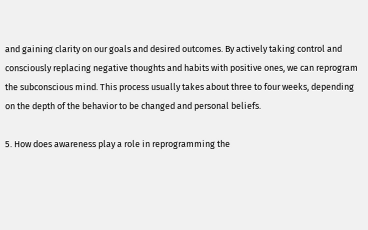and gaining clarity on our goals and desired outcomes. By actively taking control and consciously replacing negative thoughts and habits with positive ones, we can reprogram the subconscious mind. This process usually takes about three to four weeks, depending on the depth of the behavior to be changed and personal beliefs.

5. How does awareness play a role in reprogramming the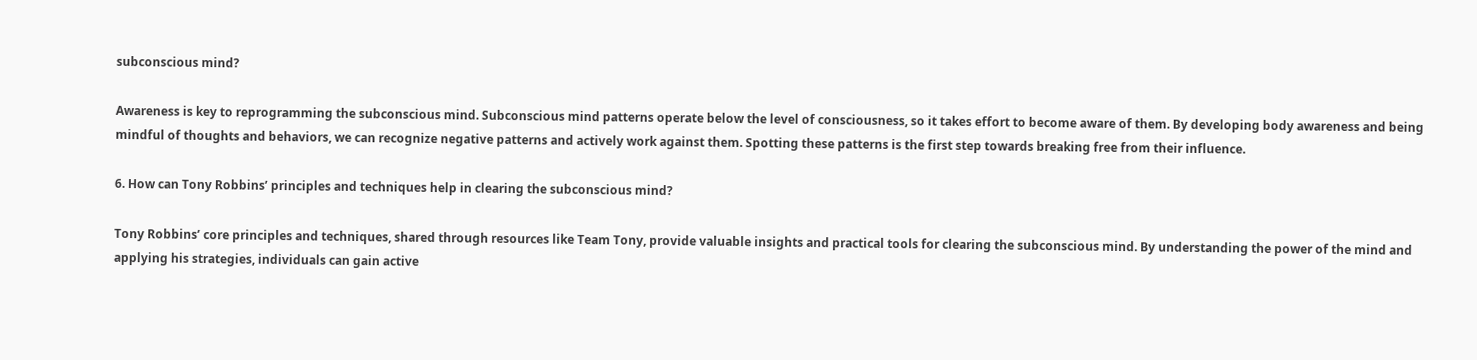subconscious mind?

Awareness is key to reprogramming the subconscious mind. Subconscious mind patterns operate below the level of consciousness, so it takes effort to become aware of them. By developing body awareness and being mindful of thoughts and behaviors, we can recognize negative patterns and actively work against them. Spotting these patterns is the first step towards breaking free from their influence.

6. How can Tony Robbins’ principles and techniques help in clearing the subconscious mind?

Tony Robbins’ core principles and techniques, shared through resources like Team Tony, provide valuable insights and practical tools for clearing the subconscious mind. By understanding the power of the mind and applying his strategies, individuals can gain active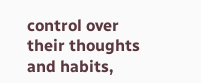control over their thoughts and habits,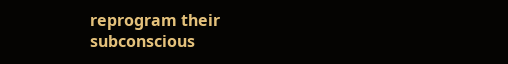reprogram their subconscious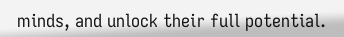minds, and unlock their full potential.